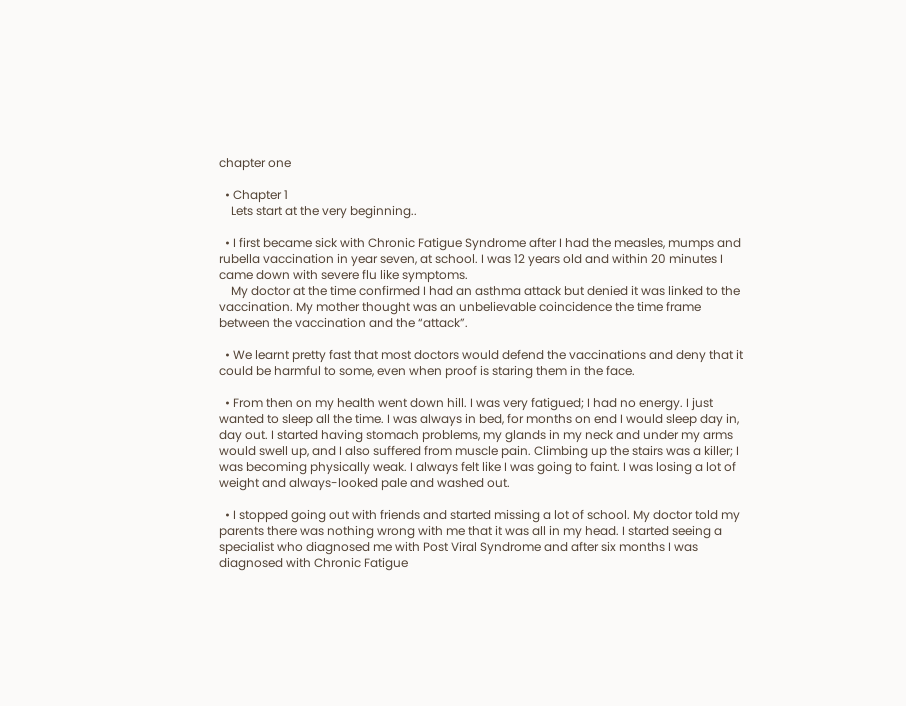chapter one

  • Chapter 1
    Lets start at the very beginning..

  • I first became sick with Chronic Fatigue Syndrome after I had the measles, mumps and rubella vaccination in year seven, at school. I was 12 years old and within 20 minutes I came down with severe flu like symptoms.
    My doctor at the time confirmed I had an asthma attack but denied it was linked to the vaccination. My mother thought was an unbelievable coincidence the time frame between the vaccination and the “attack”.

  • We learnt pretty fast that most doctors would defend the vaccinations and deny that it could be harmful to some, even when proof is staring them in the face.

  • From then on my health went down hill. I was very fatigued; I had no energy. I just wanted to sleep all the time. I was always in bed, for months on end I would sleep day in, day out. I started having stomach problems, my glands in my neck and under my arms would swell up, and I also suffered from muscle pain. Climbing up the stairs was a killer; I was becoming physically weak. I always felt like I was going to faint. I was losing a lot of weight and always-looked pale and washed out.

  • I stopped going out with friends and started missing a lot of school. My doctor told my parents there was nothing wrong with me that it was all in my head. I started seeing a specialist who diagnosed me with Post Viral Syndrome and after six months I was diagnosed with Chronic Fatigue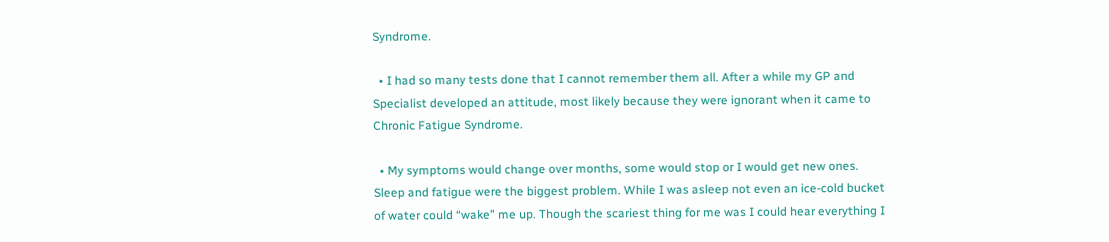Syndrome.

  • I had so many tests done that I cannot remember them all. After a while my GP and Specialist developed an attitude, most likely because they were ignorant when it came to Chronic Fatigue Syndrome.

  • My symptoms would change over months, some would stop or I would get new ones. Sleep and fatigue were the biggest problem. While I was asleep not even an ice-cold bucket of water could “wake” me up. Though the scariest thing for me was I could hear everything I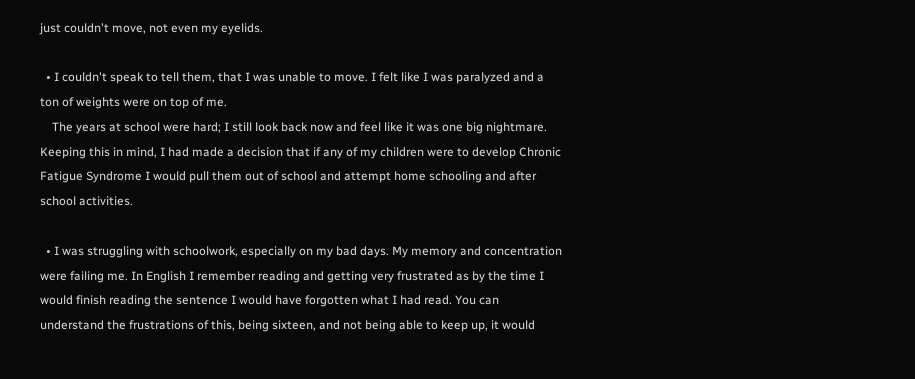just couldn't move, not even my eyelids.

  • I couldn't speak to tell them, that I was unable to move. I felt like I was paralyzed and a ton of weights were on top of me.
    The years at school were hard; I still look back now and feel like it was one big nightmare. Keeping this in mind, I had made a decision that if any of my children were to develop Chronic Fatigue Syndrome I would pull them out of school and attempt home schooling and after school activities.

  • I was struggling with schoolwork, especially on my bad days. My memory and concentration were failing me. In English I remember reading and getting very frustrated as by the time I would finish reading the sentence I would have forgotten what I had read. You can understand the frustrations of this, being sixteen, and not being able to keep up, it would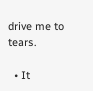drive me to tears.

  • It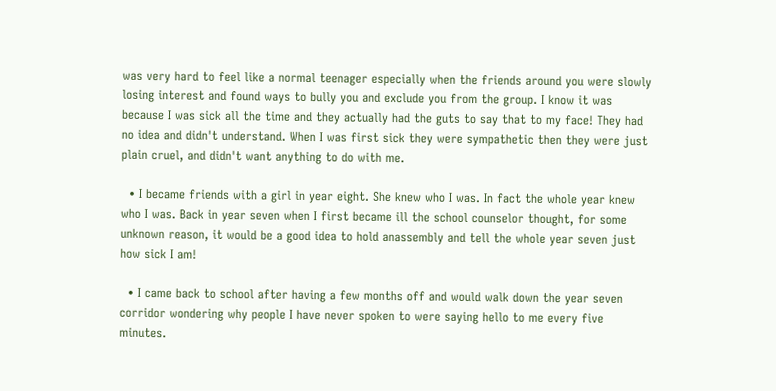was very hard to feel like a normal teenager especially when the friends around you were slowly losing interest and found ways to bully you and exclude you from the group. I know it was because I was sick all the time and they actually had the guts to say that to my face! They had no idea and didn't understand. When I was first sick they were sympathetic then they were just plain cruel, and didn't want anything to do with me.

  • I became friends with a girl in year eight. She knew who I was. In fact the whole year knew who I was. Back in year seven when I first became ill the school counselor thought, for some unknown reason, it would be a good idea to hold anassembly and tell the whole year seven just how sick I am!

  • I came back to school after having a few months off and would walk down the year seven corridor wondering why people I have never spoken to were saying hello to me every five minutes.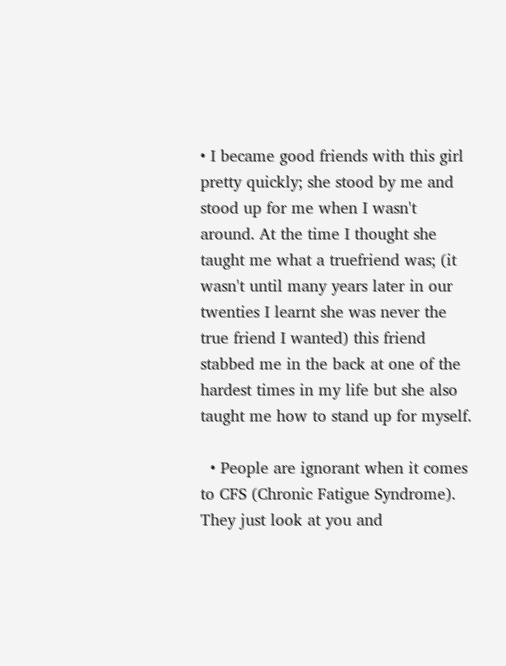• I became good friends with this girl pretty quickly; she stood by me and stood up for me when I wasn't around. At the time I thought she taught me what a truefriend was; (it wasn't until many years later in our twenties I learnt she was never the true friend I wanted) this friend stabbed me in the back at one of the hardest times in my life but she also taught me how to stand up for myself.

  • People are ignorant when it comes to CFS (Chronic Fatigue Syndrome). They just look at you and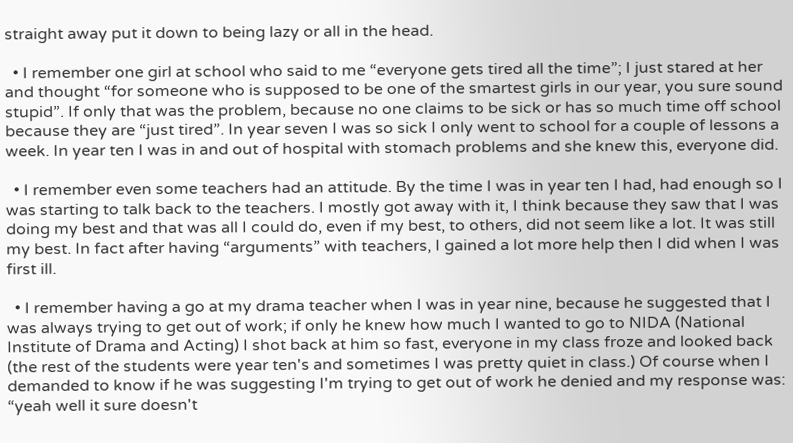straight away put it down to being lazy or all in the head.

  • I remember one girl at school who said to me “everyone gets tired all the time”; I just stared at her and thought “for someone who is supposed to be one of the smartest girls in our year, you sure sound stupid”. If only that was the problem, because no one claims to be sick or has so much time off school because they are “just tired”. In year seven I was so sick I only went to school for a couple of lessons a week. In year ten I was in and out of hospital with stomach problems and she knew this, everyone did.

  • I remember even some teachers had an attitude. By the time I was in year ten I had, had enough so I was starting to talk back to the teachers. I mostly got away with it, I think because they saw that I was doing my best and that was all I could do, even if my best, to others, did not seem like a lot. It was still my best. In fact after having “arguments” with teachers, I gained a lot more help then I did when I was first ill.

  • I remember having a go at my drama teacher when I was in year nine, because he suggested that I was always trying to get out of work; if only he knew how much I wanted to go to NIDA (National Institute of Drama and Acting) I shot back at him so fast, everyone in my class froze and looked back (the rest of the students were year ten's and sometimes I was pretty quiet in class.) Of course when I demanded to know if he was suggesting I'm trying to get out of work he denied and my response was: “yeah well it sure doesn't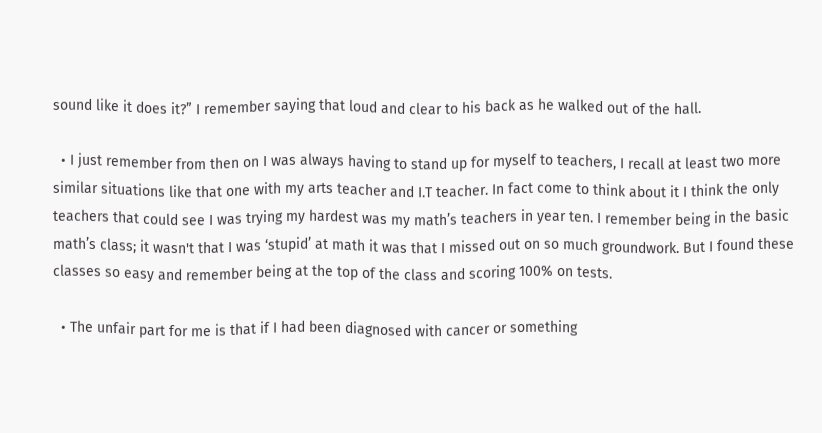sound like it does it?” I remember saying that loud and clear to his back as he walked out of the hall.

  • I just remember from then on I was always having to stand up for myself to teachers, I recall at least two more similar situations like that one with my arts teacher and I.T teacher. In fact come to think about it I think the only teachers that could see I was trying my hardest was my math’s teachers in year ten. I remember being in the basic math’s class; it wasn't that I was ‘stupid’ at math it was that I missed out on so much groundwork. But I found these classes so easy and remember being at the top of the class and scoring 100% on tests.

  • The unfair part for me is that if I had been diagnosed with cancer or something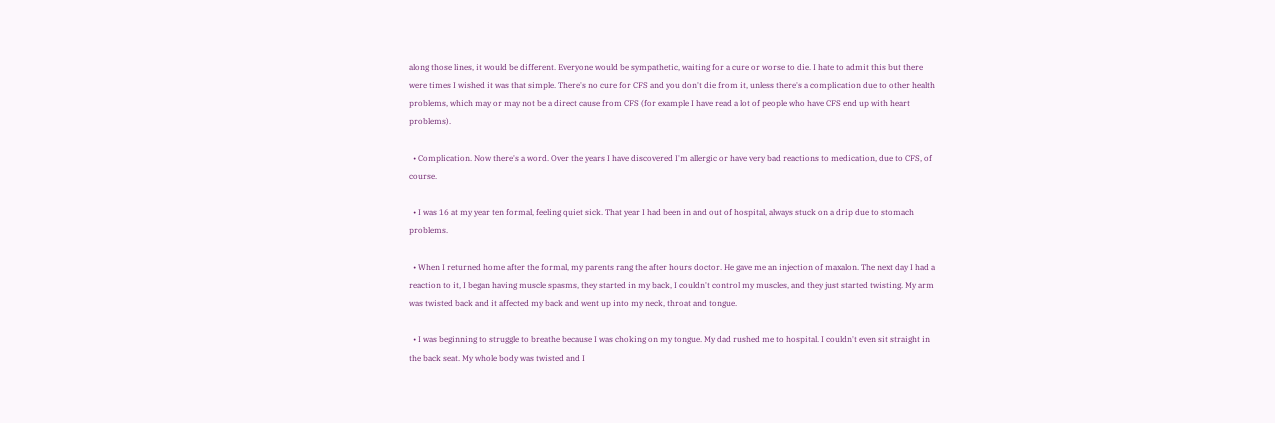along those lines, it would be different. Everyone would be sympathetic, waiting for a cure or worse to die. I hate to admit this but there were times I wished it was that simple. There's no cure for CFS and you don't die from it, unless there's a complication due to other health problems, which may or may not be a direct cause from CFS (for example I have read a lot of people who have CFS end up with heart problems).

  • Complication. Now there's a word. Over the years I have discovered I'm allergic or have very bad reactions to medication, due to CFS, of course.

  • I was 16 at my year ten formal, feeling quiet sick. That year I had been in and out of hospital, always stuck on a drip due to stomach problems.

  • When I returned home after the formal, my parents rang the after hours doctor. He gave me an injection of maxalon. The next day I had a reaction to it, I began having muscle spasms, they started in my back, I couldn't control my muscles, and they just started twisting. My arm was twisted back and it affected my back and went up into my neck, throat and tongue.

  • I was beginning to struggle to breathe because I was choking on my tongue. My dad rushed me to hospital. I couldn't even sit straight in the back seat. My whole body was twisted and I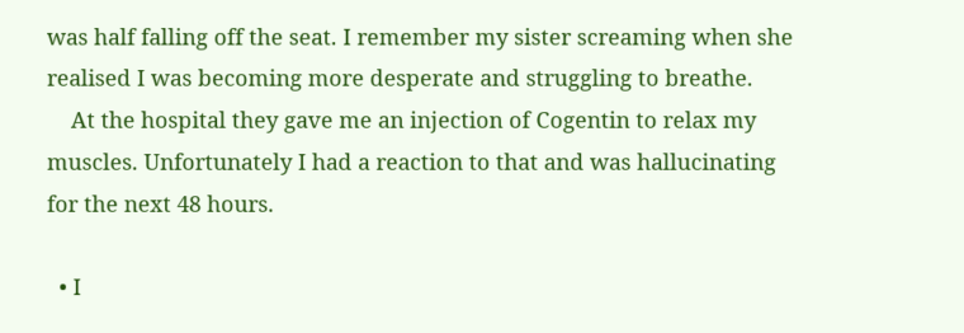was half falling off the seat. I remember my sister screaming when she realised I was becoming more desperate and struggling to breathe.
    At the hospital they gave me an injection of Cogentin to relax my muscles. Unfortunately I had a reaction to that and was hallucinating for the next 48 hours.

  • I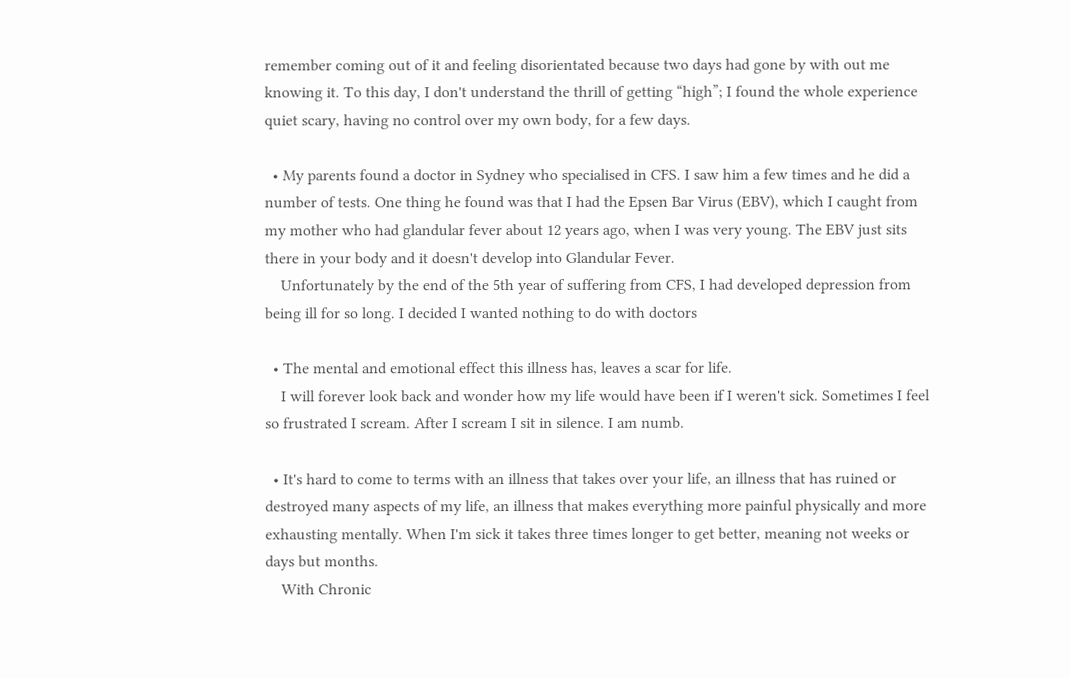remember coming out of it and feeling disorientated because two days had gone by with out me knowing it. To this day, I don't understand the thrill of getting “high”; I found the whole experience quiet scary, having no control over my own body, for a few days.

  • My parents found a doctor in Sydney who specialised in CFS. I saw him a few times and he did a number of tests. One thing he found was that I had the Epsen Bar Virus (EBV), which I caught from my mother who had glandular fever about 12 years ago, when I was very young. The EBV just sits there in your body and it doesn't develop into Glandular Fever.
    Unfortunately by the end of the 5th year of suffering from CFS, I had developed depression from being ill for so long. I decided I wanted nothing to do with doctors

  • The mental and emotional effect this illness has, leaves a scar for life.
    I will forever look back and wonder how my life would have been if I weren't sick. Sometimes I feel so frustrated I scream. After I scream I sit in silence. I am numb.

  • It's hard to come to terms with an illness that takes over your life, an illness that has ruined or destroyed many aspects of my life, an illness that makes everything more painful physically and more exhausting mentally. When I'm sick it takes three times longer to get better, meaning not weeks or days but months.
    With Chronic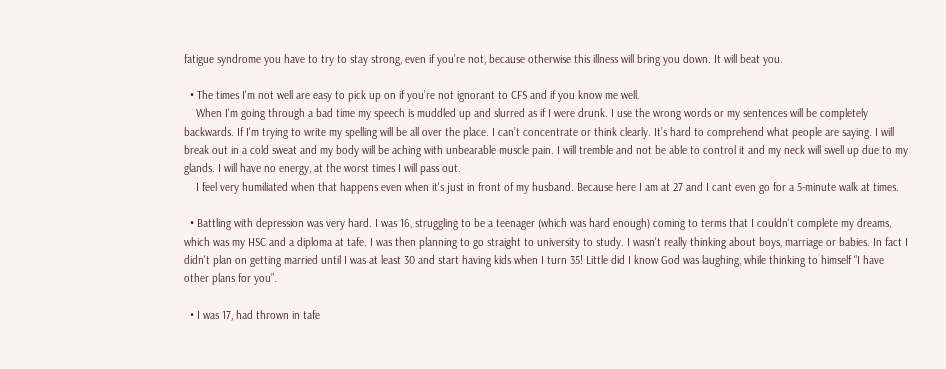fatigue syndrome you have to try to stay strong, even if you’re not, because otherwise this illness will bring you down. It will beat you.

  • The times I'm not well are easy to pick up on if you’re not ignorant to CFS and if you know me well.
    When I'm going through a bad time my speech is muddled up and slurred as if I were drunk. I use the wrong words or my sentences will be completely backwards. If I'm trying to write my spelling will be all over the place. I can’t concentrate or think clearly. It’s hard to comprehend what people are saying. I will break out in a cold sweat and my body will be aching with unbearable muscle pain. I will tremble and not be able to control it and my neck will swell up due to my glands. I will have no energy, at the worst times I will pass out.
    I feel very humiliated when that happens even when it's just in front of my husband. Because here I am at 27 and I cant even go for a 5-minute walk at times.

  • Battling with depression was very hard. I was 16, struggling to be a teenager (which was hard enough) coming to terms that I couldn't complete my dreams, which was my HSC and a diploma at tafe. I was then planning to go straight to university to study. I wasn't really thinking about boys, marriage or babies. In fact I didn't plan on getting married until I was at least 30 and start having kids when I turn 35! Little did I know God was laughing, while thinking to himself “I have other plans for you”.

  • I was 17, had thrown in tafe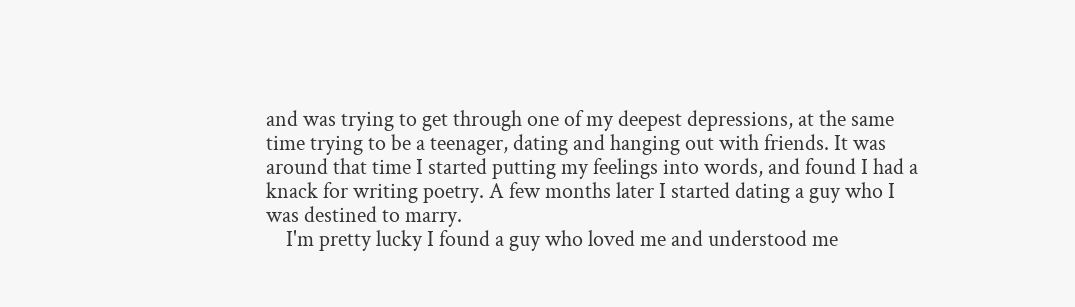and was trying to get through one of my deepest depressions, at the same time trying to be a teenager, dating and hanging out with friends. It was around that time I started putting my feelings into words, and found I had a knack for writing poetry. A few months later I started dating a guy who I was destined to marry.
    I'm pretty lucky I found a guy who loved me and understood me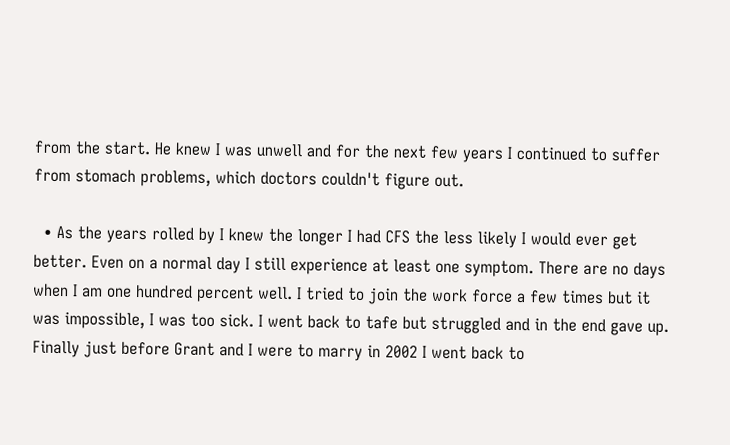from the start. He knew I was unwell and for the next few years I continued to suffer from stomach problems, which doctors couldn't figure out.

  • As the years rolled by I knew the longer I had CFS the less likely I would ever get better. Even on a normal day I still experience at least one symptom. There are no days when I am one hundred percent well. I tried to join the work force a few times but it was impossible, I was too sick. I went back to tafe but struggled and in the end gave up. Finally just before Grant and I were to marry in 2002 I went back to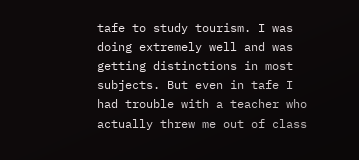tafe to study tourism. I was doing extremely well and was getting distinctions in most subjects. But even in tafe I had trouble with a teacher who actually threw me out of class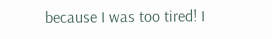because I was too tired! I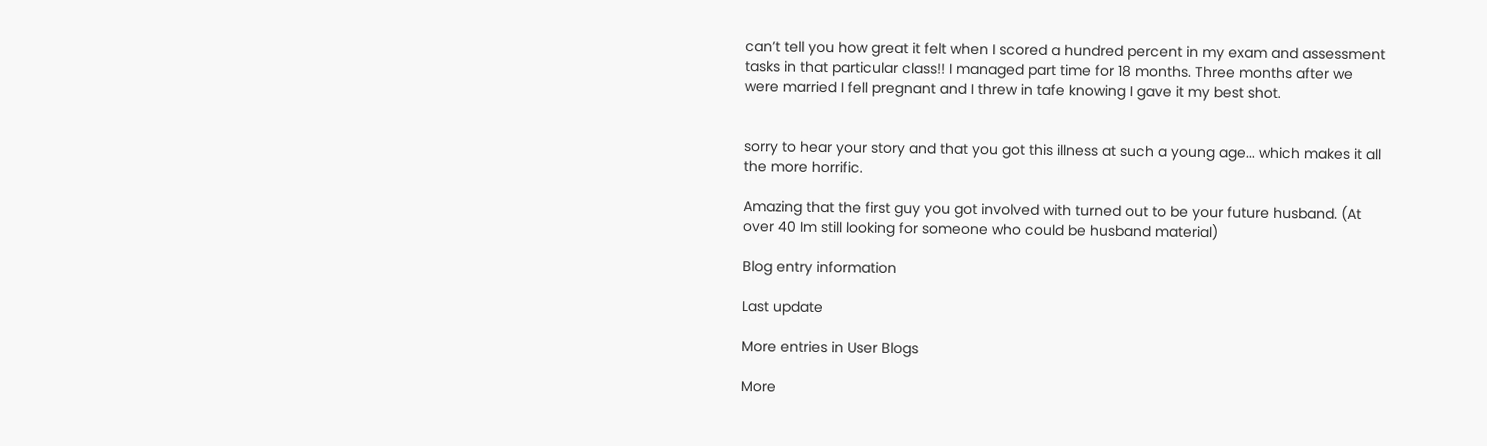can’t tell you how great it felt when I scored a hundred percent in my exam and assessment tasks in that particular class!! I managed part time for 18 months. Three months after we were married I fell pregnant and I threw in tafe knowing I gave it my best shot.


sorry to hear your story and that you got this illness at such a young age... which makes it all the more horrific.

Amazing that the first guy you got involved with turned out to be your future husband. (At over 40 Im still looking for someone who could be husband material)

Blog entry information

Last update

More entries in User Blogs

More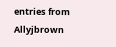entries from Allyjbrown